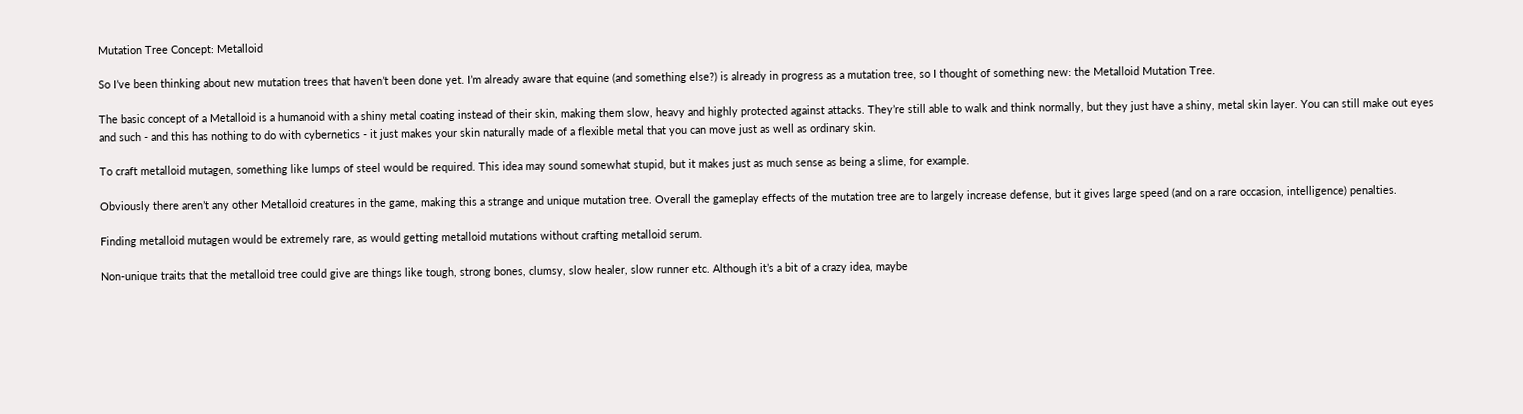Mutation Tree Concept: Metalloid

So I’ve been thinking about new mutation trees that haven’t been done yet. I’m already aware that equine (and something else?) is already in progress as a mutation tree, so I thought of something new: the Metalloid Mutation Tree.

The basic concept of a Metalloid is a humanoid with a shiny metal coating instead of their skin, making them slow, heavy and highly protected against attacks. They’re still able to walk and think normally, but they just have a shiny, metal skin layer. You can still make out eyes and such - and this has nothing to do with cybernetics - it just makes your skin naturally made of a flexible metal that you can move just as well as ordinary skin.

To craft metalloid mutagen, something like lumps of steel would be required. This idea may sound somewhat stupid, but it makes just as much sense as being a slime, for example.

Obviously there aren’t any other Metalloid creatures in the game, making this a strange and unique mutation tree. Overall the gameplay effects of the mutation tree are to largely increase defense, but it gives large speed (and on a rare occasion, intelligence) penalties.

Finding metalloid mutagen would be extremely rare, as would getting metalloid mutations without crafting metalloid serum.

Non-unique traits that the metalloid tree could give are things like tough, strong bones, clumsy, slow healer, slow runner etc. Although it’s a bit of a crazy idea, maybe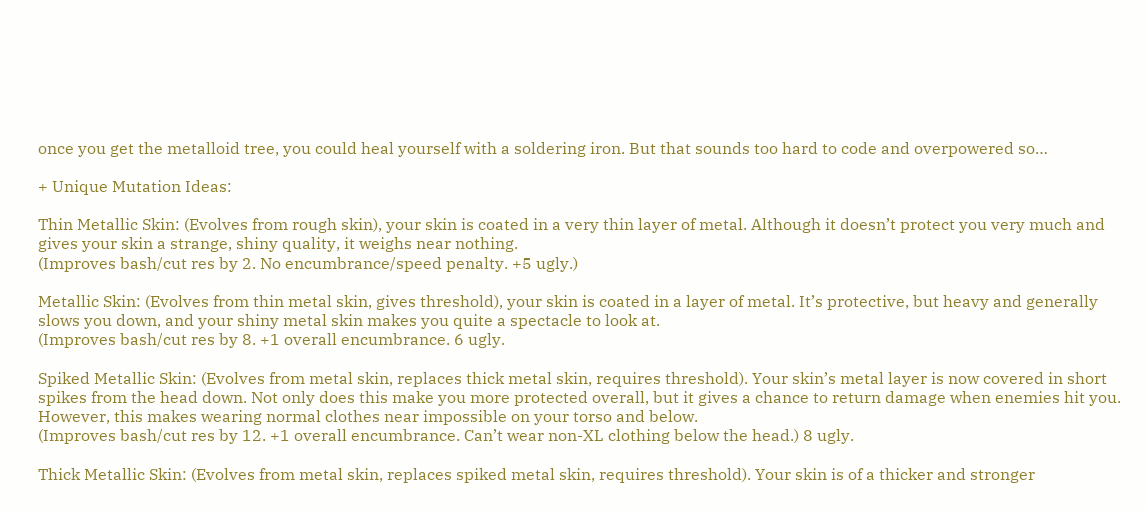once you get the metalloid tree, you could heal yourself with a soldering iron. But that sounds too hard to code and overpowered so…

+ Unique Mutation Ideas:

Thin Metallic Skin: (Evolves from rough skin), your skin is coated in a very thin layer of metal. Although it doesn’t protect you very much and gives your skin a strange, shiny quality, it weighs near nothing.
(Improves bash/cut res by 2. No encumbrance/speed penalty. +5 ugly.)

Metallic Skin: (Evolves from thin metal skin, gives threshold), your skin is coated in a layer of metal. It’s protective, but heavy and generally slows you down, and your shiny metal skin makes you quite a spectacle to look at.
(Improves bash/cut res by 8. +1 overall encumbrance. 6 ugly.

Spiked Metallic Skin: (Evolves from metal skin, replaces thick metal skin, requires threshold). Your skin’s metal layer is now covered in short spikes from the head down. Not only does this make you more protected overall, but it gives a chance to return damage when enemies hit you. However, this makes wearing normal clothes near impossible on your torso and below.
(Improves bash/cut res by 12. +1 overall encumbrance. Can’t wear non-XL clothing below the head.) 8 ugly.

Thick Metallic Skin: (Evolves from metal skin, replaces spiked metal skin, requires threshold). Your skin is of a thicker and stronger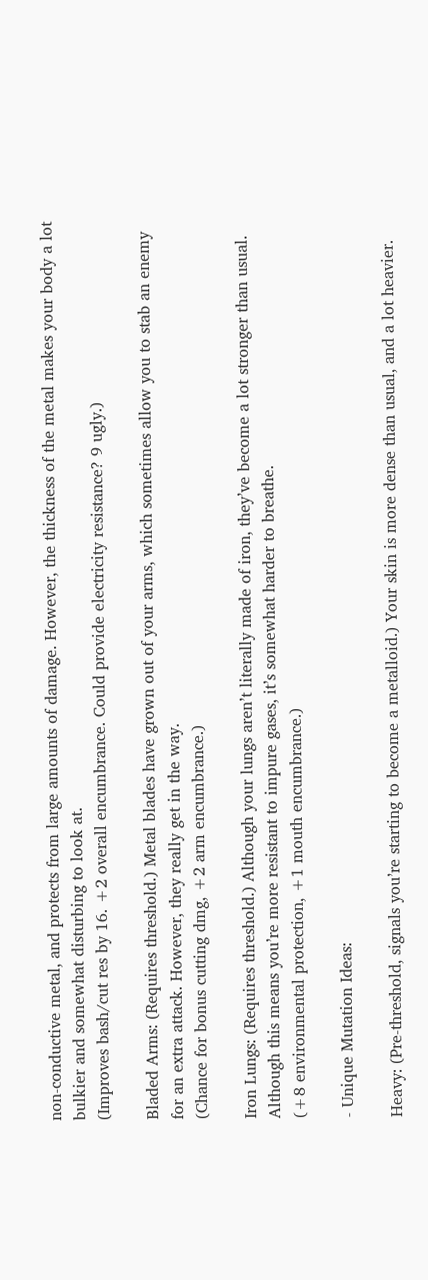non-conductive metal, and protects from large amounts of damage. However, the thickness of the metal makes your body a lot bulkier and somewhat disturbing to look at.
(Improves bash/cut res by 16. +2 overall encumbrance. Could provide electricity resistance? 9 ugly.)

Bladed Arms: (Requires threshold.) Metal blades have grown out of your arms, which sometimes allow you to stab an enemy for an extra attack. However, they really get in the way.
(Chance for bonus cutting dmg, +2 arm encumbrance.)

Iron Lungs: (Requires threshold.) Although your lungs aren’t literally made of iron, they’ve become a lot stronger than usual. Although this means you’re more resistant to impure gases, it’s somewhat harder to breathe.
(+8 environmental protection, +1 mouth encumbrance.)

- Unique Mutation Ideas:

Heavy: (Pre-threshold, signals you’re starting to become a metalloid.) Your skin is more dense than usual, and a lot heavier.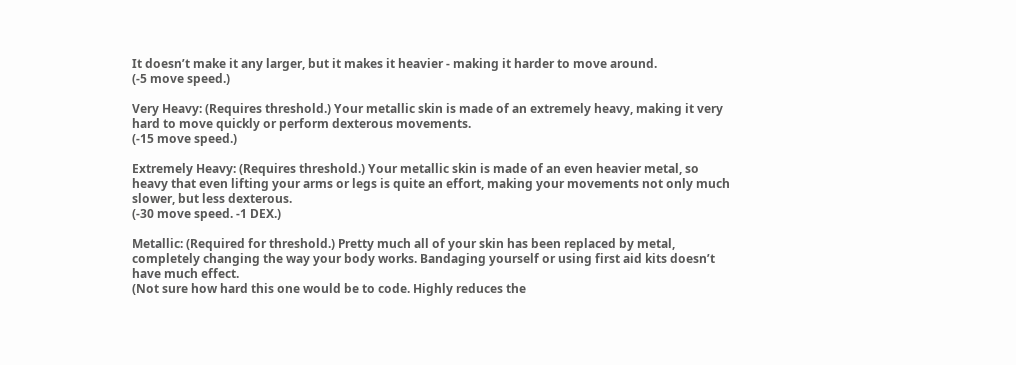It doesn’t make it any larger, but it makes it heavier - making it harder to move around.
(-5 move speed.)

Very Heavy: (Requires threshold.) Your metallic skin is made of an extremely heavy, making it very hard to move quickly or perform dexterous movements.
(-15 move speed.)

Extremely Heavy: (Requires threshold.) Your metallic skin is made of an even heavier metal, so heavy that even lifting your arms or legs is quite an effort, making your movements not only much slower, but less dexterous.
(-30 move speed. -1 DEX.)

Metallic: (Required for threshold.) Pretty much all of your skin has been replaced by metal, completely changing the way your body works. Bandaging yourself or using first aid kits doesn’t have much effect.
(Not sure how hard this one would be to code. Highly reduces the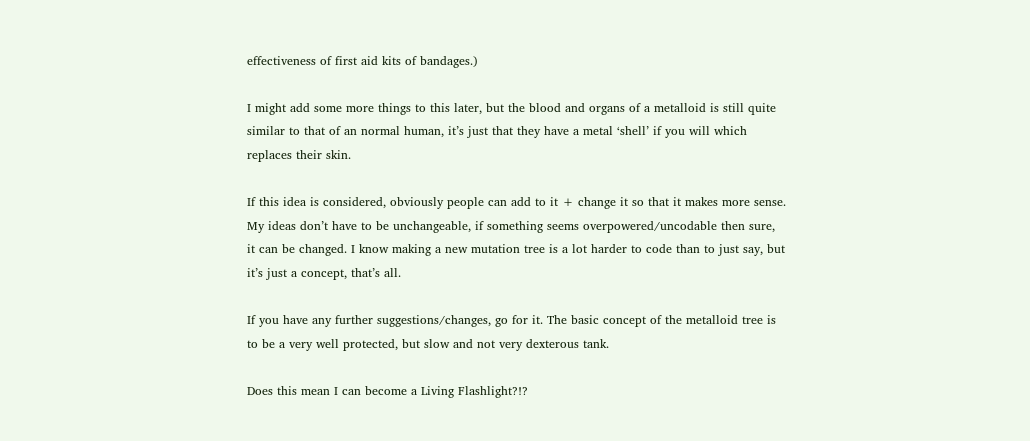effectiveness of first aid kits of bandages.)

I might add some more things to this later, but the blood and organs of a metalloid is still quite similar to that of an normal human, it’s just that they have a metal ‘shell’ if you will which replaces their skin.

If this idea is considered, obviously people can add to it + change it so that it makes more sense. My ideas don’t have to be unchangeable, if something seems overpowered/uncodable then sure, it can be changed. I know making a new mutation tree is a lot harder to code than to just say, but it’s just a concept, that’s all.

If you have any further suggestions/changes, go for it. The basic concept of the metalloid tree is to be a very well protected, but slow and not very dexterous tank.

Does this mean I can become a Living Flashlight?!?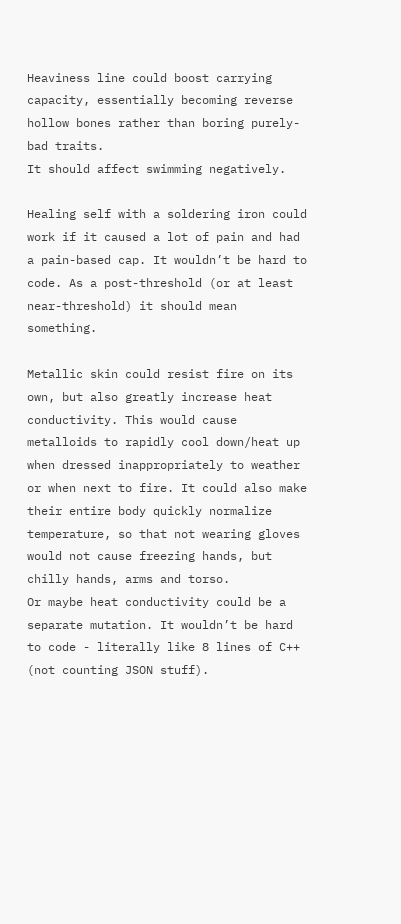Heaviness line could boost carrying capacity, essentially becoming reverse hollow bones rather than boring purely-bad traits.
It should affect swimming negatively.

Healing self with a soldering iron could work if it caused a lot of pain and had a pain-based cap. It wouldn’t be hard to code. As a post-threshold (or at least near-threshold) it should mean something.

Metallic skin could resist fire on its own, but also greatly increase heat conductivity. This would cause metalloids to rapidly cool down/heat up when dressed inappropriately to weather or when next to fire. It could also make their entire body quickly normalize temperature, so that not wearing gloves would not cause freezing hands, but chilly hands, arms and torso.
Or maybe heat conductivity could be a separate mutation. It wouldn’t be hard to code - literally like 8 lines of C++ (not counting JSON stuff).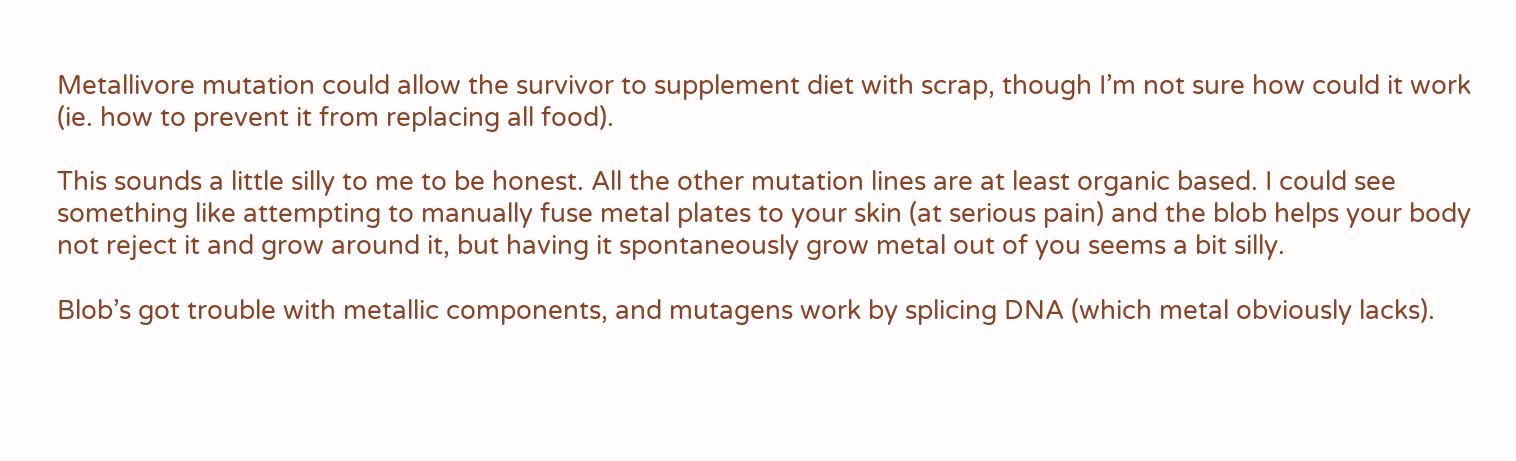Metallivore mutation could allow the survivor to supplement diet with scrap, though I’m not sure how could it work (ie. how to prevent it from replacing all food).

This sounds a little silly to me to be honest. All the other mutation lines are at least organic based. I could see something like attempting to manually fuse metal plates to your skin (at serious pain) and the blob helps your body not reject it and grow around it, but having it spontaneously grow metal out of you seems a bit silly.

Blob’s got trouble with metallic components, and mutagens work by splicing DNA (which metal obviously lacks).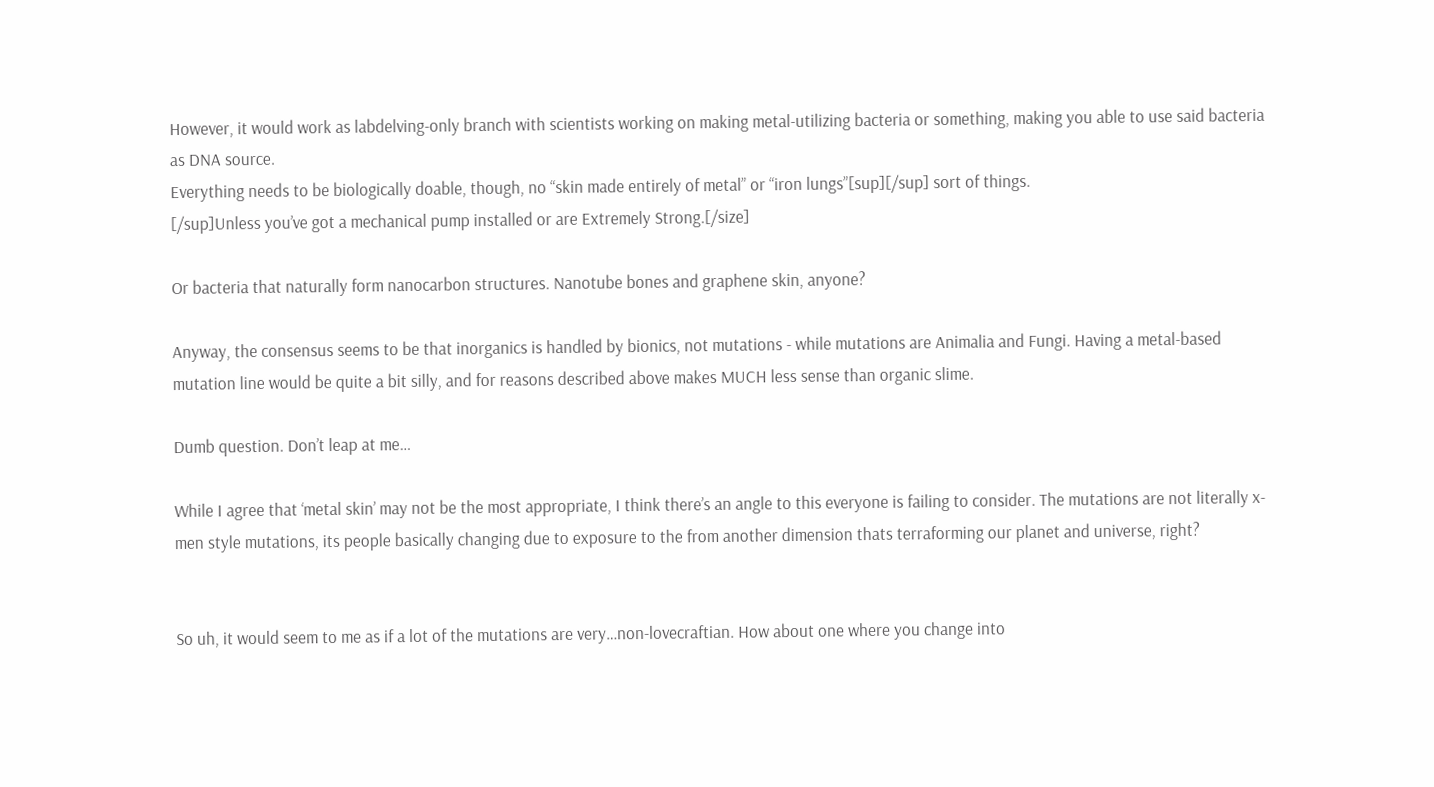However, it would work as labdelving-only branch with scientists working on making metal-utilizing bacteria or something, making you able to use said bacteria as DNA source.
Everything needs to be biologically doable, though, no “skin made entirely of metal” or “iron lungs”[sup][/sup] sort of things.
[/sup]Unless you’ve got a mechanical pump installed or are Extremely Strong.[/size]

Or bacteria that naturally form nanocarbon structures. Nanotube bones and graphene skin, anyone?

Anyway, the consensus seems to be that inorganics is handled by bionics, not mutations - while mutations are Animalia and Fungi. Having a metal-based mutation line would be quite a bit silly, and for reasons described above makes MUCH less sense than organic slime.

Dumb question. Don’t leap at me…

While I agree that ‘metal skin’ may not be the most appropriate, I think there’s an angle to this everyone is failing to consider. The mutations are not literally x-men style mutations, its people basically changing due to exposure to the from another dimension thats terraforming our planet and universe, right?


So uh, it would seem to me as if a lot of the mutations are very…non-lovecraftian. How about one where you change into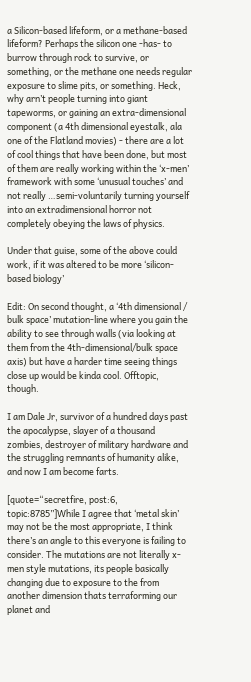a Silicon-based lifeform, or a methane-based lifeform? Perhaps the silicon one -has- to burrow through rock to survive, or something, or the methane one needs regular exposure to slime pits, or something. Heck, why arn’t people turning into giant tapeworms, or gaining an extra-dimensional component (a 4th dimensional eyestalk, ala one of the Flatland movies) - there are a lot of cool things that have been done, but most of them are really working within the ‘x-men’ framework with some ‘unusual touches’ and not really …semi-voluntarily turning yourself into an extradimensional horror not completely obeying the laws of physics.

Under that guise, some of the above could work, if it was altered to be more ‘silicon-based biology’

Edit: On second thought, a ‘4th dimensional / bulk space’ mutation-line where you gain the ability to see through walls (via looking at them from the 4th-dimensional/bulk space axis) but have a harder time seeing things close up would be kinda cool. Offtopic, though.

I am Dale Jr, survivor of a hundred days past the apocalypse, slayer of a thousand zombies, destroyer of military hardware and the struggling remnants of humanity alike, and now I am become farts.

[quote=“secretfire, post:6, topic:8785”]While I agree that ‘metal skin’ may not be the most appropriate, I think there’s an angle to this everyone is failing to consider. The mutations are not literally x-men style mutations, its people basically changing due to exposure to the from another dimension thats terraforming our planet and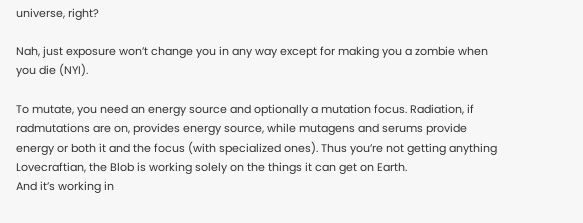universe, right?

Nah, just exposure won’t change you in any way except for making you a zombie when you die (NYI).

To mutate, you need an energy source and optionally a mutation focus. Radiation, if radmutations are on, provides energy source, while mutagens and serums provide energy or both it and the focus (with specialized ones). Thus you’re not getting anything Lovecraftian, the Blob is working solely on the things it can get on Earth.
And it’s working in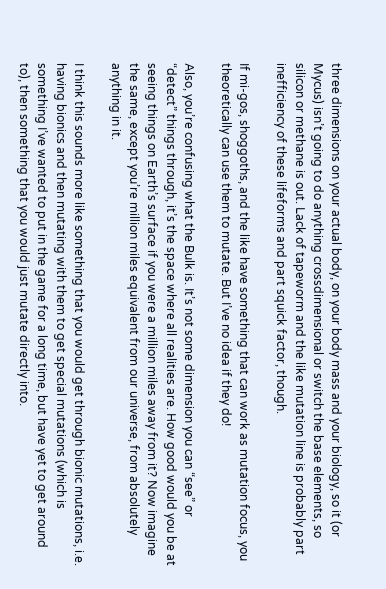three dimensions on your actual body, on your body mass and your biology, so it (or Mycus) isn’t going to do anything crossdimensional or switch the base elements, so silicon or methane is out. Lack of tapeworm and the like mutation line is probably part inefficiency of these lifeforms and part squick factor, though.

If mi-gos, shoggoths, and the like have something that can work as mutation focus, you theoretically can use them to mutate. But I’ve no idea if they do!

Also, you’re confusing what the Bulk is. It’s not some dimension you can “see” or “detect” things through, it’s the space where all realities are. How good would you be at seeing things on Earth’s surface if you were a million miles away from it? Now imagine the same, except you’re million miles equivalent from our universe, from absolutely anything in it.

I think this sounds more like something that you would get through bionic mutations, i.e. having bionics and then mutating with them to get special mutations (which is something I’ve wanted to put in the game for a long time, but have yet to get around to), then something that you would just mutate directly into.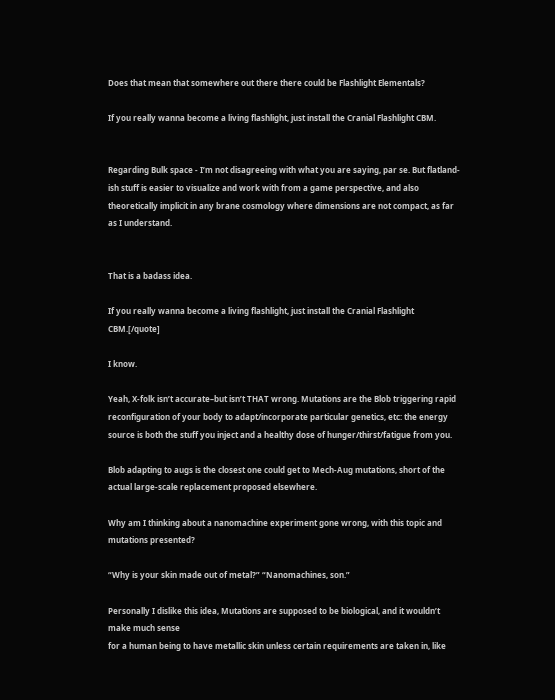Does that mean that somewhere out there there could be Flashlight Elementals?

If you really wanna become a living flashlight, just install the Cranial Flashlight CBM.


Regarding Bulk space - I’m not disagreeing with what you are saying, par se. But flatland-ish stuff is easier to visualize and work with from a game perspective, and also theoretically implicit in any brane cosmology where dimensions are not compact, as far as I understand.


That is a badass idea.

If you really wanna become a living flashlight, just install the Cranial Flashlight CBM.[/quote]

I know.

Yeah, X-folk isn’t accurate–but isn’t THAT wrong. Mutations are the Blob triggering rapid reconfiguration of your body to adapt/incorporate particular genetics, etc: the energy source is both the stuff you inject and a healthy dose of hunger/thirst/fatigue from you.

Blob adapting to augs is the closest one could get to Mech-Aug mutations, short of the actual large-scale replacement proposed elsewhere.

Why am I thinking about a nanomachine experiment gone wrong, with this topic and mutations presented?

“Why is your skin made out of metal?” “Nanomachines, son.”

Personally I dislike this idea, Mutations are supposed to be biological, and it wouldn’t make much sense
for a human being to have metallic skin unless certain requirements are taken in, like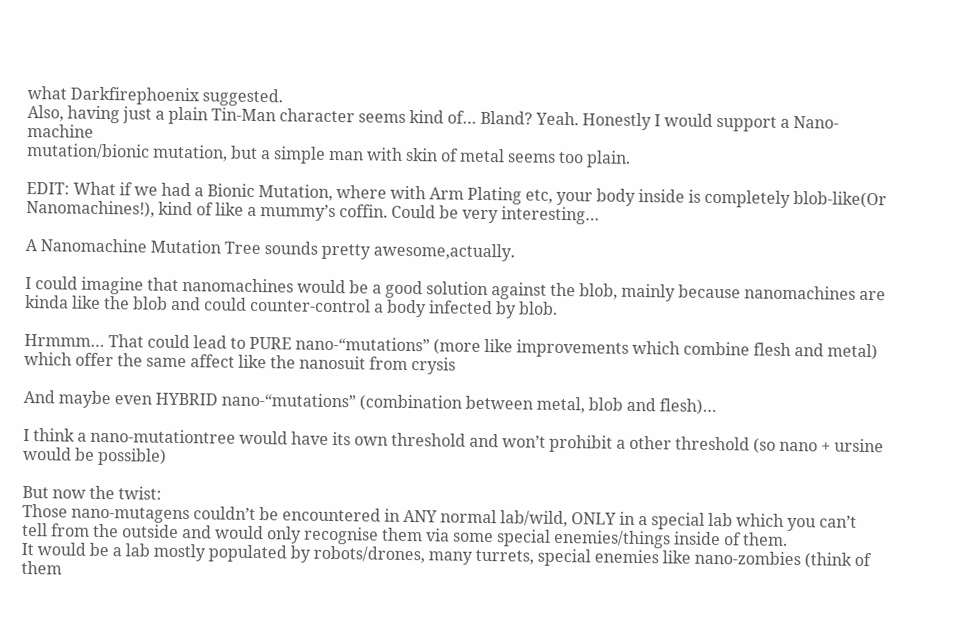what Darkfirephoenix suggested.
Also, having just a plain Tin-Man character seems kind of… Bland? Yeah. Honestly I would support a Nano-machine
mutation/bionic mutation, but a simple man with skin of metal seems too plain.

EDIT: What if we had a Bionic Mutation, where with Arm Plating etc, your body inside is completely blob-like(Or Nanomachines!), kind of like a mummy’s coffin. Could be very interesting…

A Nanomachine Mutation Tree sounds pretty awesome,actually.

I could imagine that nanomachines would be a good solution against the blob, mainly because nanomachines are kinda like the blob and could counter-control a body infected by blob.

Hrmmm… That could lead to PURE nano-“mutations” (more like improvements which combine flesh and metal) which offer the same affect like the nanosuit from crysis

And maybe even HYBRID nano-“mutations” (combination between metal, blob and flesh)…

I think a nano-mutationtree would have its own threshold and won’t prohibit a other threshold (so nano + ursine would be possible)

But now the twist:
Those nano-mutagens couldn’t be encountered in ANY normal lab/wild, ONLY in a special lab which you can’t tell from the outside and would only recognise them via some special enemies/things inside of them.
It would be a lab mostly populated by robots/drones, many turrets, special enemies like nano-zombies (think of them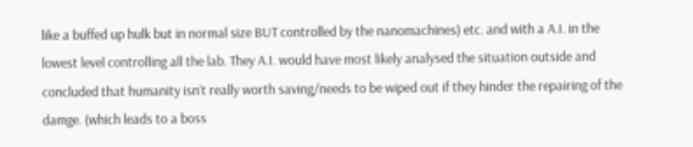like a buffed up hulk but in normal size BUT controlled by the nanomachines) etc. and with a A.I. in the lowest level controlling all the lab. They A.I. would have most likely analysed the situation outside and concluded that humanity isn’t really worth saving/needs to be wiped out if they hinder the repairing of the damge. (which leads to a boss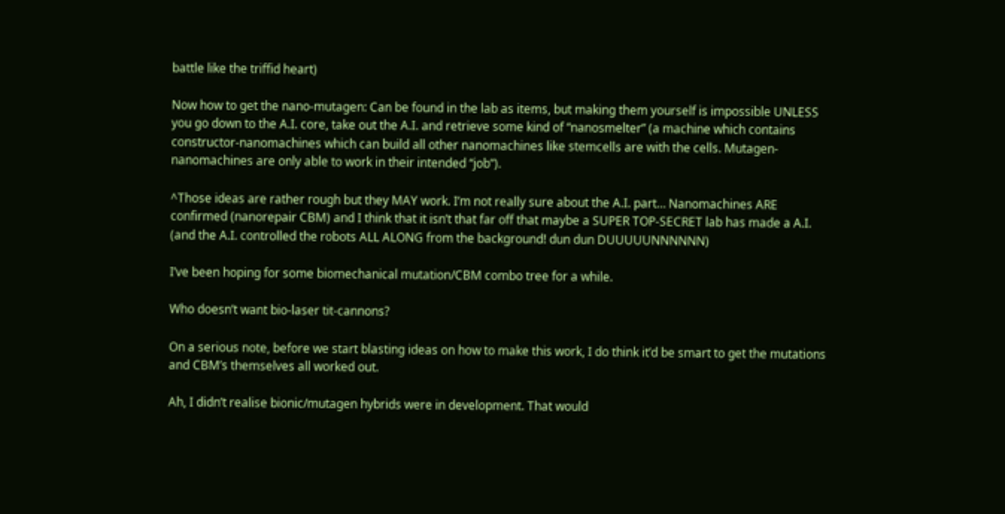battle like the triffid heart)

Now how to get the nano-mutagen: Can be found in the lab as items, but making them yourself is impossible UNLESS you go down to the A.I. core, take out the A.I. and retrieve some kind of “nanosmelter” (a machine which contains constructor-nanomachines which can build all other nanomachines like stemcells are with the cells. Mutagen-nanomachines are only able to work in their intended “job”).

^Those ideas are rather rough but they MAY work. I’m not really sure about the A.I. part… Nanomachines ARE confirmed (nanorepair CBM) and I think that it isn’t that far off that maybe a SUPER TOP-SECRET lab has made a A.I. (and the A.I. controlled the robots ALL ALONG from the background! dun dun DUUUUUNNNNNN)

I’ve been hoping for some biomechanical mutation/CBM combo tree for a while.

Who doesn’t want bio-laser tit-cannons?

On a serious note, before we start blasting ideas on how to make this work, I do think it’d be smart to get the mutations and CBM’s themselves all worked out.

Ah, I didn’t realise bionic/mutagen hybrids were in development. That would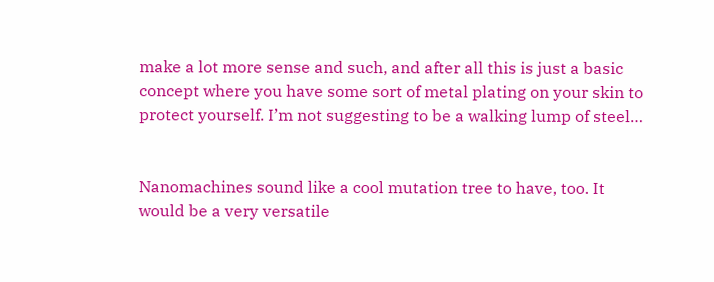make a lot more sense and such, and after all this is just a basic concept where you have some sort of metal plating on your skin to protect yourself. I’m not suggesting to be a walking lump of steel…


Nanomachines sound like a cool mutation tree to have, too. It would be a very versatile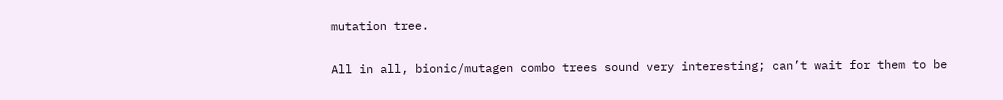mutation tree.

All in all, bionic/mutagen combo trees sound very interesting; can’t wait for them to be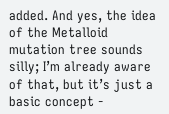added. And yes, the idea of the Metalloid mutation tree sounds silly; I’m already aware of that, but it’s just a basic concept -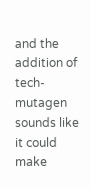and the addition of tech-mutagen sounds like it could make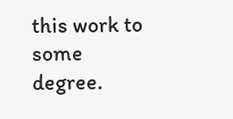this work to some degree.